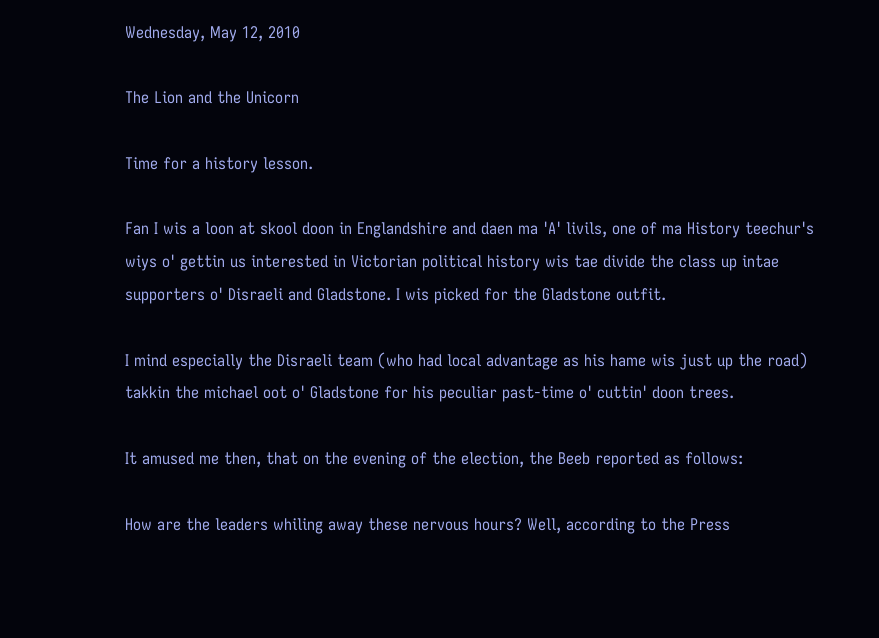Wednesday, May 12, 2010

The Lion and the Unicorn

Time for a history lesson.

Fan I wis a loon at skool doon in Englandshire and daen ma 'A' livils, one of ma History teechur's wiys o' gettin us interested in Victorian political history wis tae divide the class up intae supporters o' Disraeli and Gladstone. I wis picked for the Gladstone outfit.

I mind especially the Disraeli team (who had local advantage as his hame wis just up the road) takkin the michael oot o' Gladstone for his peculiar past-time o' cuttin' doon trees.

It amused me then, that on the evening of the election, the Beeb reported as follows:

How are the leaders whiling away these nervous hours? Well, according to the Press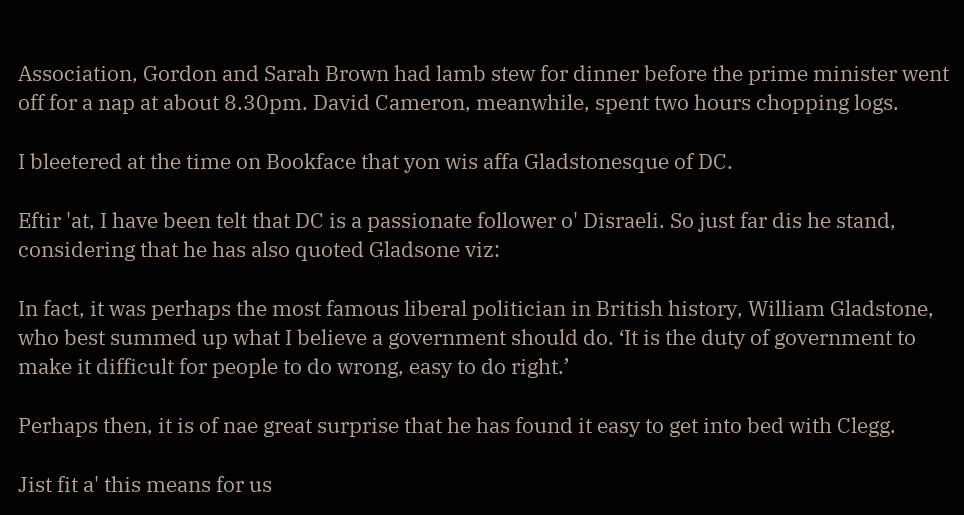Association, Gordon and Sarah Brown had lamb stew for dinner before the prime minister went off for a nap at about 8.30pm. David Cameron, meanwhile, spent two hours chopping logs.

I bleetered at the time on Bookface that yon wis affa Gladstonesque of DC.

Eftir 'at, I have been telt that DC is a passionate follower o' Disraeli. So just far dis he stand, considering that he has also quoted Gladsone viz:

In fact, it was perhaps the most famous liberal politician in British history, William Gladstone, who best summed up what I believe a government should do. ‘It is the duty of government to make it difficult for people to do wrong, easy to do right.’

Perhaps then, it is of nae great surprise that he has found it easy to get into bed with Clegg.

Jist fit a' this means for us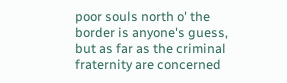poor souls north o' the border is anyone's guess, but as far as the criminal fraternity are concerned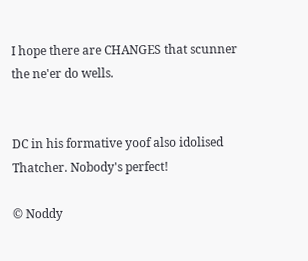I hope there are CHANGES that scunner the ne'er do wells.


DC in his formative yoof also idolised Thatcher. Nobody's perfect!

© Noddy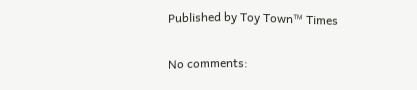Published by Toy Town™ Times

No comments: